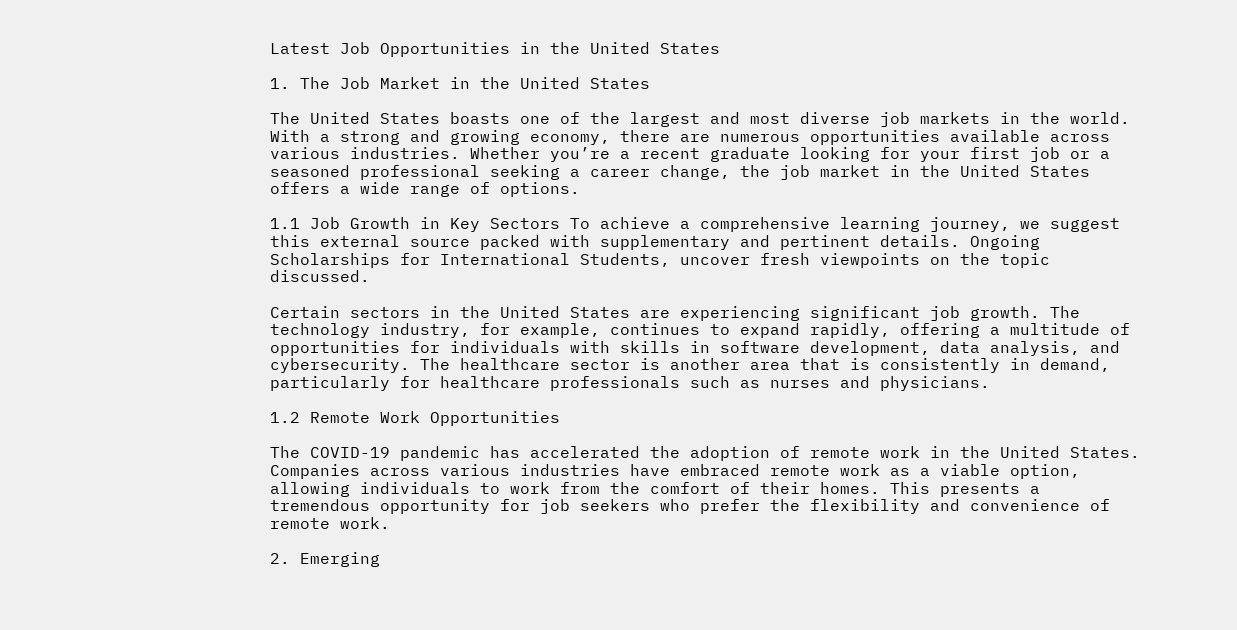Latest Job Opportunities in the United States

1. The Job Market in the United States

The United States boasts one of the largest and most diverse job markets in the world. With a strong and growing economy, there are numerous opportunities available across various industries. Whether you’re a recent graduate looking for your first job or a seasoned professional seeking a career change, the job market in the United States offers a wide range of options.

1.1 Job Growth in Key Sectors To achieve a comprehensive learning journey, we suggest this external source packed with supplementary and pertinent details. Ongoing Scholarships for International Students, uncover fresh viewpoints on the topic discussed.

Certain sectors in the United States are experiencing significant job growth. The technology industry, for example, continues to expand rapidly, offering a multitude of opportunities for individuals with skills in software development, data analysis, and cybersecurity. The healthcare sector is another area that is consistently in demand, particularly for healthcare professionals such as nurses and physicians.

1.2 Remote Work Opportunities

The COVID-19 pandemic has accelerated the adoption of remote work in the United States. Companies across various industries have embraced remote work as a viable option, allowing individuals to work from the comfort of their homes. This presents a tremendous opportunity for job seekers who prefer the flexibility and convenience of remote work.

2. Emerging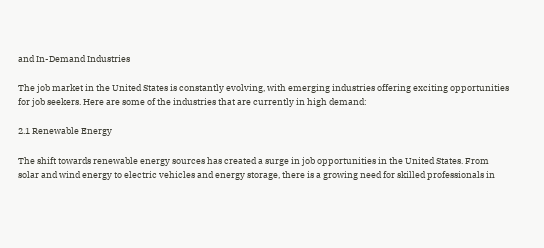and In-Demand Industries

The job market in the United States is constantly evolving, with emerging industries offering exciting opportunities for job seekers. Here are some of the industries that are currently in high demand:

2.1 Renewable Energy

The shift towards renewable energy sources has created a surge in job opportunities in the United States. From solar and wind energy to electric vehicles and energy storage, there is a growing need for skilled professionals in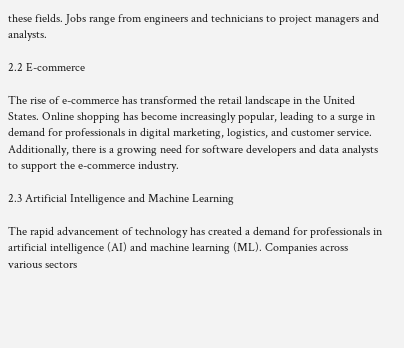these fields. Jobs range from engineers and technicians to project managers and analysts.

2.2 E-commerce

The rise of e-commerce has transformed the retail landscape in the United States. Online shopping has become increasingly popular, leading to a surge in demand for professionals in digital marketing, logistics, and customer service. Additionally, there is a growing need for software developers and data analysts to support the e-commerce industry.

2.3 Artificial Intelligence and Machine Learning

The rapid advancement of technology has created a demand for professionals in artificial intelligence (AI) and machine learning (ML). Companies across various sectors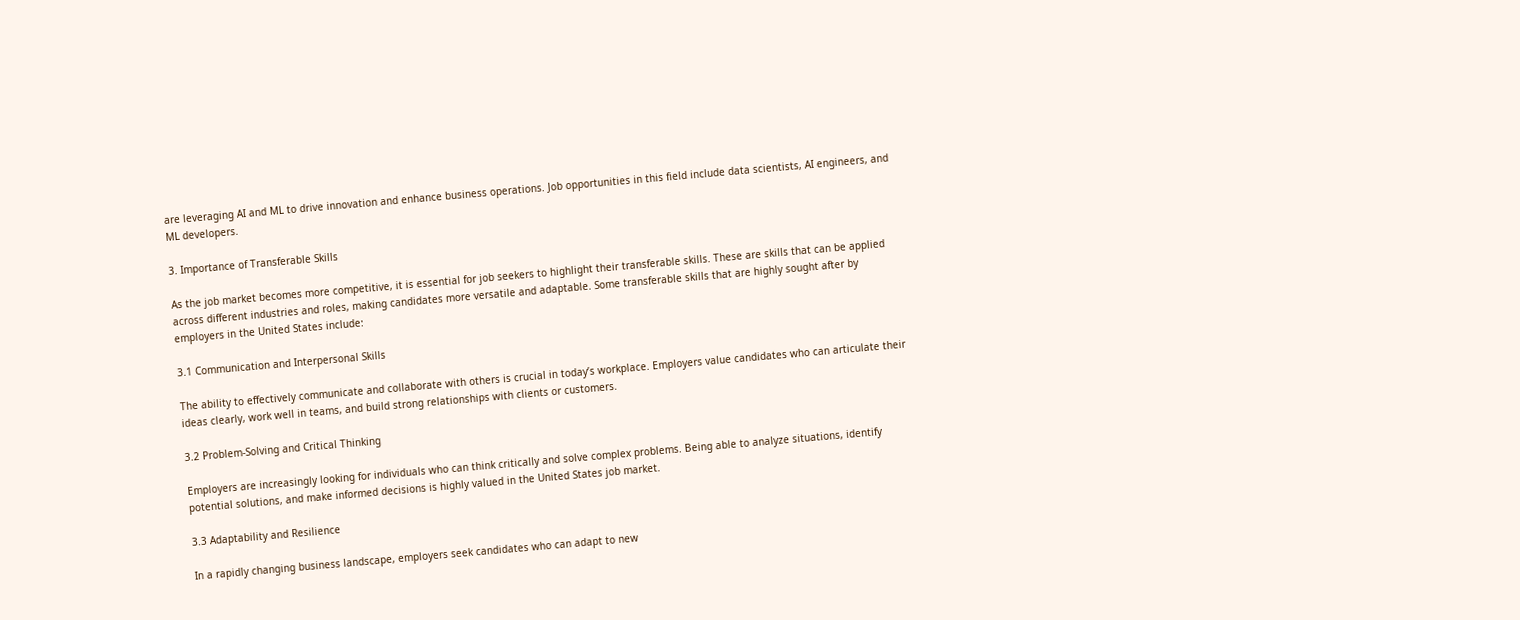are leveraging AI and ML to drive innovation and enhance business operations. Job opportunities in this field include data scientists, AI engineers, and ML developers.

3. Importance of Transferable Skills

As the job market becomes more competitive, it is essential for job seekers to highlight their transferable skills. These are skills that can be applied across different industries and roles, making candidates more versatile and adaptable. Some transferable skills that are highly sought after by employers in the United States include:

3.1 Communication and Interpersonal Skills

The ability to effectively communicate and collaborate with others is crucial in today’s workplace. Employers value candidates who can articulate their ideas clearly, work well in teams, and build strong relationships with clients or customers.

3.2 Problem-Solving and Critical Thinking

Employers are increasingly looking for individuals who can think critically and solve complex problems. Being able to analyze situations, identify potential solutions, and make informed decisions is highly valued in the United States job market.

3.3 Adaptability and Resilience

In a rapidly changing business landscape, employers seek candidates who can adapt to new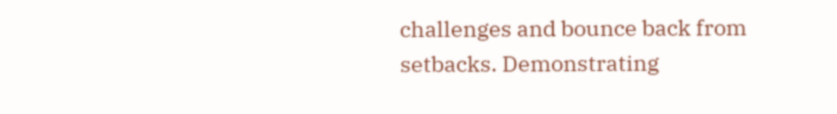challenges and bounce back from setbacks. Demonstrating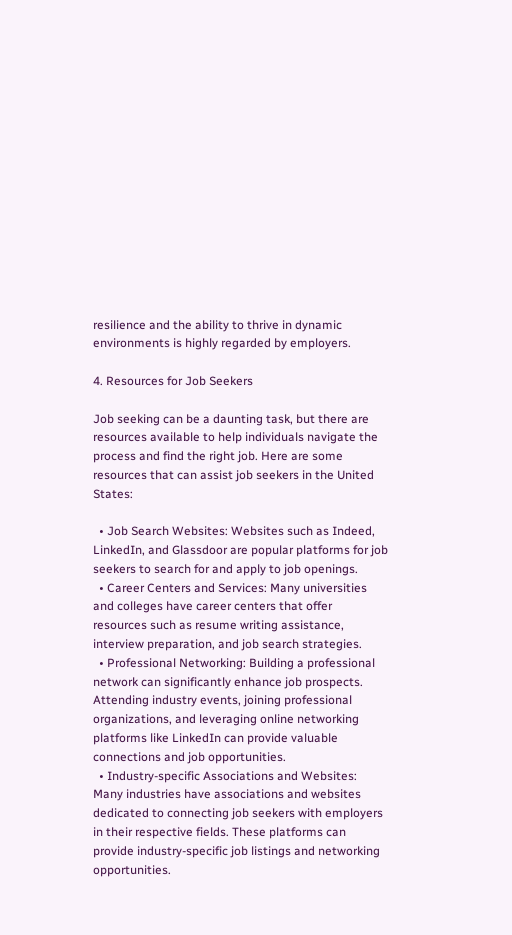resilience and the ability to thrive in dynamic environments is highly regarded by employers.

4. Resources for Job Seekers

Job seeking can be a daunting task, but there are resources available to help individuals navigate the process and find the right job. Here are some resources that can assist job seekers in the United States:

  • Job Search Websites: Websites such as Indeed, LinkedIn, and Glassdoor are popular platforms for job seekers to search for and apply to job openings.
  • Career Centers and Services: Many universities and colleges have career centers that offer resources such as resume writing assistance, interview preparation, and job search strategies.
  • Professional Networking: Building a professional network can significantly enhance job prospects. Attending industry events, joining professional organizations, and leveraging online networking platforms like LinkedIn can provide valuable connections and job opportunities.
  • Industry-specific Associations and Websites: Many industries have associations and websites dedicated to connecting job seekers with employers in their respective fields. These platforms can provide industry-specific job listings and networking opportunities.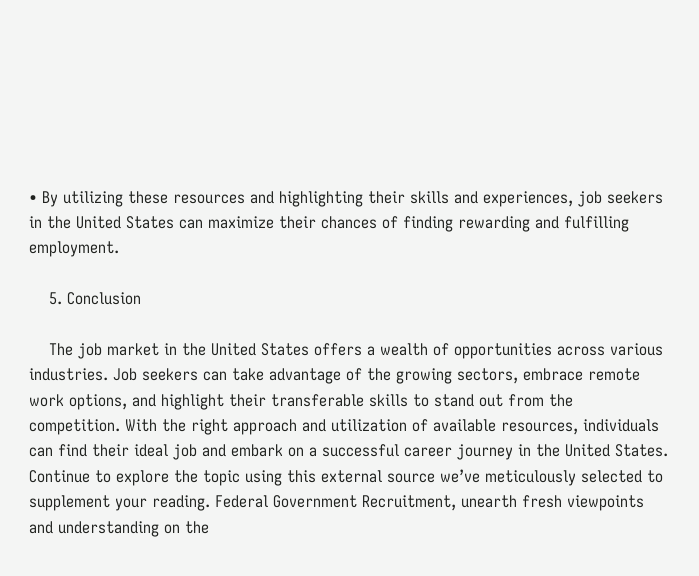• By utilizing these resources and highlighting their skills and experiences, job seekers in the United States can maximize their chances of finding rewarding and fulfilling employment.

    5. Conclusion

    The job market in the United States offers a wealth of opportunities across various industries. Job seekers can take advantage of the growing sectors, embrace remote work options, and highlight their transferable skills to stand out from the competition. With the right approach and utilization of available resources, individuals can find their ideal job and embark on a successful career journey in the United States. Continue to explore the topic using this external source we’ve meticulously selected to supplement your reading. Federal Government Recruitment, unearth fresh viewpoints and understanding on the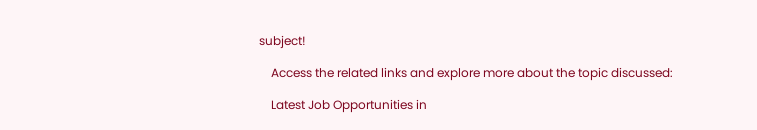subject!

    Access the related links and explore more about the topic discussed:

    Latest Job Opportunities in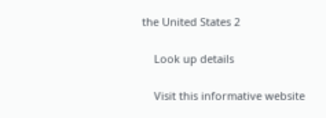the United States 2

    Look up details

    Visit this informative website